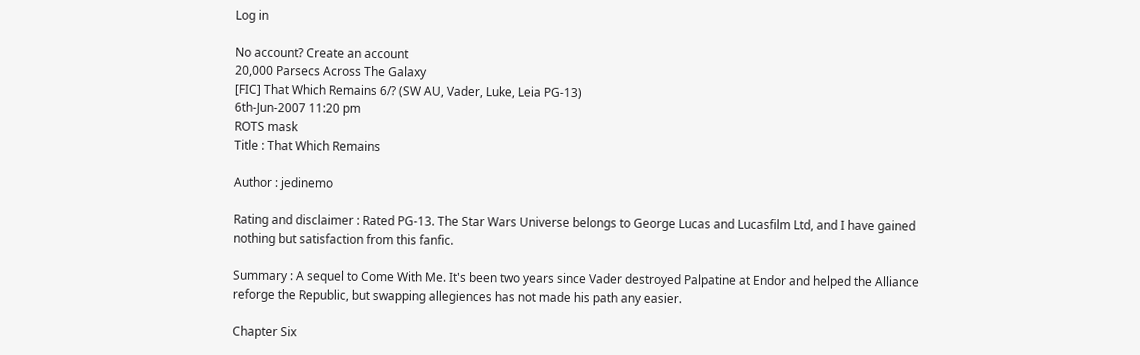Log in

No account? Create an account
20,000 Parsecs Across The Galaxy
[FIC] That Which Remains 6/? (SW AU, Vader, Luke, Leia PG-13)
6th-Jun-2007 11:20 pm
ROTS mask
Title : That Which Remains

Author : jedinemo

Rating and disclaimer : Rated PG-13. The Star Wars Universe belongs to George Lucas and Lucasfilm Ltd, and I have gained nothing but satisfaction from this fanfic.

Summary : A sequel to Come With Me. It's been two years since Vader destroyed Palpatine at Endor and helped the Alliance reforge the Republic, but swapping allegiences has not made his path any easier.

Chapter Six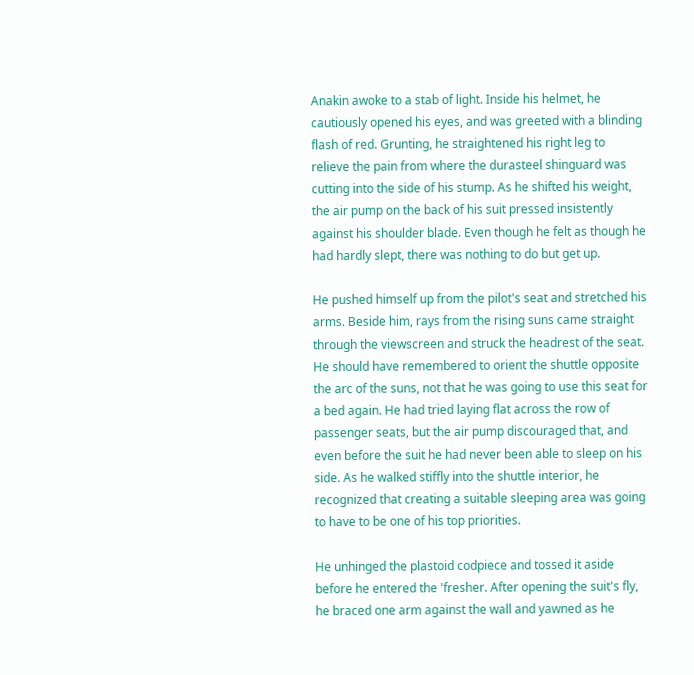Anakin awoke to a stab of light. Inside his helmet, he cautiously opened his eyes, and was greeted with a blinding flash of red. Grunting, he straightened his right leg to relieve the pain from where the durasteel shinguard was cutting into the side of his stump. As he shifted his weight, the air pump on the back of his suit pressed insistently against his shoulder blade. Even though he felt as though he had hardly slept, there was nothing to do but get up.

He pushed himself up from the pilot's seat and stretched his arms. Beside him, rays from the rising suns came straight through the viewscreen and struck the headrest of the seat. He should have remembered to orient the shuttle opposite the arc of the suns, not that he was going to use this seat for a bed again. He had tried laying flat across the row of passenger seats, but the air pump discouraged that, and even before the suit he had never been able to sleep on his side. As he walked stiffly into the shuttle interior, he recognized that creating a suitable sleeping area was going to have to be one of his top priorities.

He unhinged the plastoid codpiece and tossed it aside before he entered the 'fresher. After opening the suit's fly, he braced one arm against the wall and yawned as he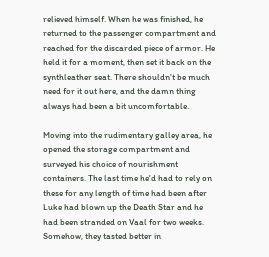relieved himself. When he was finished, he returned to the passenger compartment and reached for the discarded piece of armor. He held it for a moment, then set it back on the synthleather seat. There shouldn't be much need for it out here, and the damn thing always had been a bit uncomfortable.

Moving into the rudimentary galley area, he opened the storage compartment and surveyed his choice of nourishment containers. The last time he'd had to rely on these for any length of time had been after Luke had blown up the Death Star and he had been stranded on Vaal for two weeks. Somehow, they tasted better in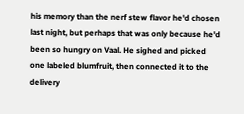his memory than the nerf stew flavor he'd chosen last night, but perhaps that was only because he'd been so hungry on Vaal. He sighed and picked one labeled blumfruit, then connected it to the delivery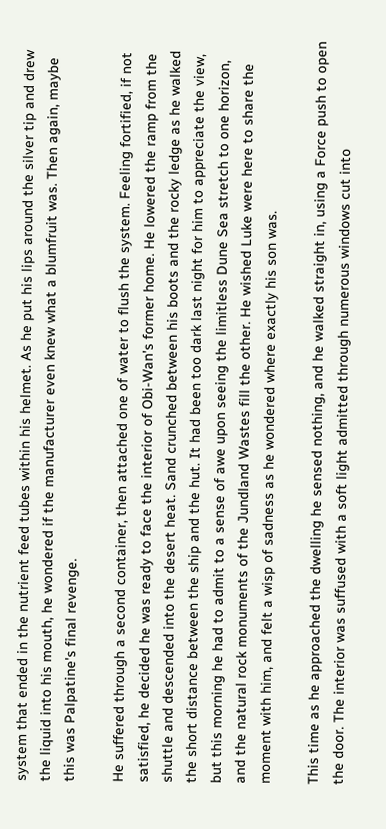system that ended in the nutrient feed tubes within his helmet. As he put his lips around the silver tip and drew the liquid into his mouth, he wondered if the manufacturer even knew what a blumfruit was. Then again, maybe this was Palpatine's final revenge.

He suffered through a second container, then attached one of water to flush the system. Feeling fortified, if not satisfied, he decided he was ready to face the interior of Obi-Wan's former home. He lowered the ramp from the shuttle and descended into the desert heat. Sand crunched between his boots and the rocky ledge as he walked the short distance between the ship and the hut. It had been too dark last night for him to appreciate the view, but this morning he had to admit to a sense of awe upon seeing the limitless Dune Sea stretch to one horizon, and the natural rock monuments of the Jundland Wastes fill the other. He wished Luke were here to share the moment with him, and felt a wisp of sadness as he wondered where exactly his son was.

This time as he approached the dwelling he sensed nothing, and he walked straight in, using a Force push to open the door. The interior was suffused with a soft light admitted through numerous windows cut into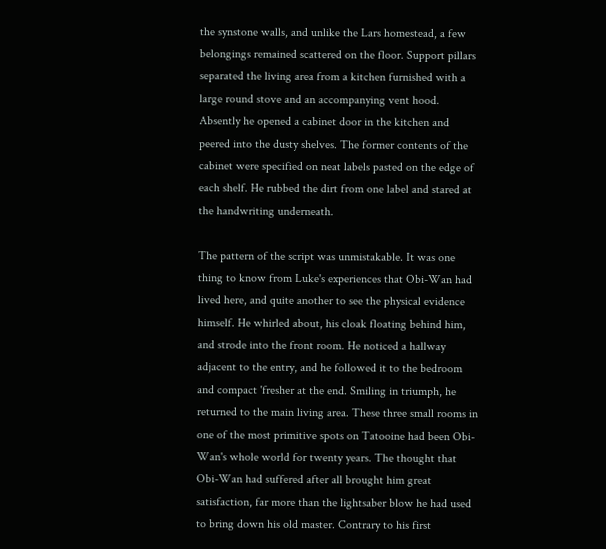the synstone walls, and unlike the Lars homestead, a few belongings remained scattered on the floor. Support pillars separated the living area from a kitchen furnished with a large round stove and an accompanying vent hood. Absently he opened a cabinet door in the kitchen and peered into the dusty shelves. The former contents of the cabinet were specified on neat labels pasted on the edge of each shelf. He rubbed the dirt from one label and stared at the handwriting underneath.

The pattern of the script was unmistakable. It was one thing to know from Luke's experiences that Obi-Wan had lived here, and quite another to see the physical evidence himself. He whirled about, his cloak floating behind him, and strode into the front room. He noticed a hallway adjacent to the entry, and he followed it to the bedroom and compact 'fresher at the end. Smiling in triumph, he returned to the main living area. These three small rooms in one of the most primitive spots on Tatooine had been Obi-Wan's whole world for twenty years. The thought that Obi-Wan had suffered after all brought him great satisfaction, far more than the lightsaber blow he had used to bring down his old master. Contrary to his first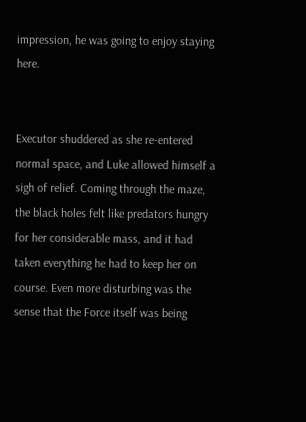impression, he was going to enjoy staying here.


Executor shuddered as she re-entered normal space, and Luke allowed himself a sigh of relief. Coming through the maze, the black holes felt like predators hungry for her considerable mass, and it had taken everything he had to keep her on course. Even more disturbing was the sense that the Force itself was being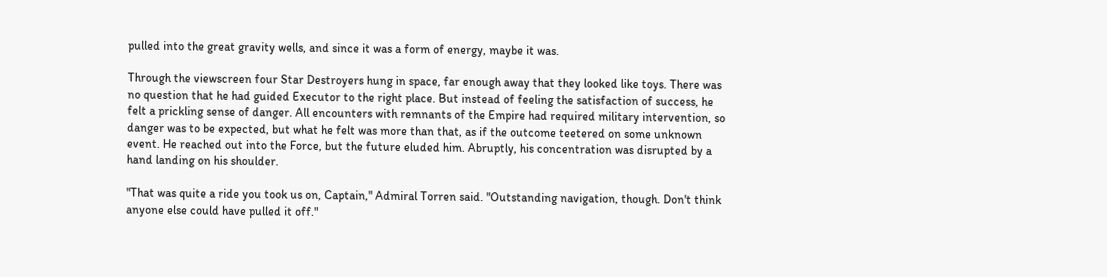pulled into the great gravity wells, and since it was a form of energy, maybe it was.

Through the viewscreen four Star Destroyers hung in space, far enough away that they looked like toys. There was no question that he had guided Executor to the right place. But instead of feeling the satisfaction of success, he felt a prickling sense of danger. All encounters with remnants of the Empire had required military intervention, so danger was to be expected, but what he felt was more than that, as if the outcome teetered on some unknown event. He reached out into the Force, but the future eluded him. Abruptly, his concentration was disrupted by a hand landing on his shoulder.

"That was quite a ride you took us on, Captain," Admiral Torren said. "Outstanding navigation, though. Don't think anyone else could have pulled it off."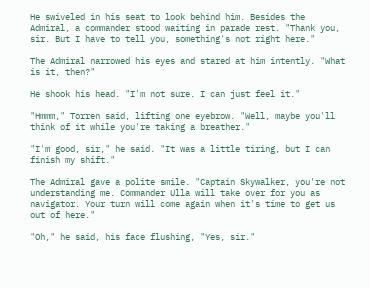He swiveled in his seat to look behind him. Besides the Admiral, a commander stood waiting in parade rest. "Thank you, sir. But I have to tell you, something's not right here."

The Admiral narrowed his eyes and stared at him intently. "What is it, then?"

He shook his head. "I'm not sure. I can just feel it."

"Hmmm," Torren said, lifting one eyebrow. "Well, maybe you'll think of it while you're taking a breather."

"I'm good, sir," he said. "It was a little tiring, but I can finish my shift."

The Admiral gave a polite smile. "Captain Skywalker, you're not understanding me. Commander Ulla will take over for you as navigator. Your turn will come again when it's time to get us out of here."

"Oh," he said, his face flushing, "Yes, sir."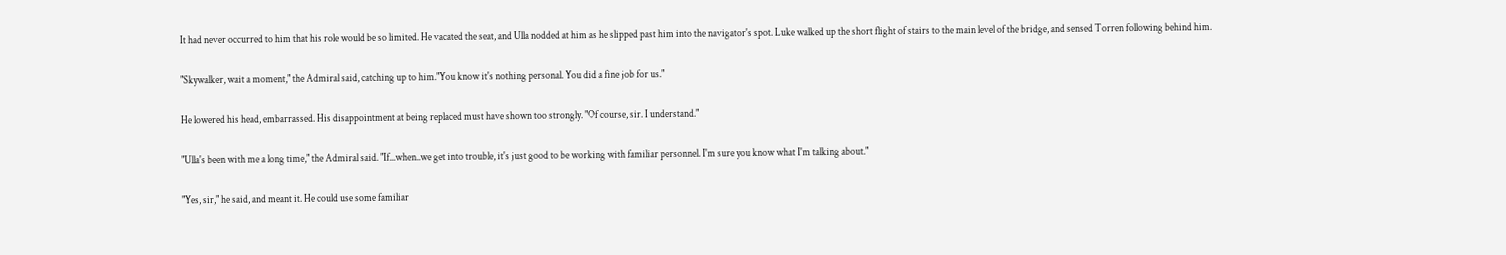It had never occurred to him that his role would be so limited. He vacated the seat, and Ulla nodded at him as he slipped past him into the navigator's spot. Luke walked up the short flight of stairs to the main level of the bridge, and sensed Torren following behind him.

"Skywalker, wait a moment," the Admiral said, catching up to him."You know it's nothing personal. You did a fine job for us."

He lowered his head, embarrassed. His disappointment at being replaced must have shown too strongly. "Of course, sir. I understand."

"Ulla's been with me a long time," the Admiral said. "If...when..we get into trouble, it's just good to be working with familiar personnel. I'm sure you know what I'm talking about."

"Yes, sir," he said, and meant it. He could use some familiar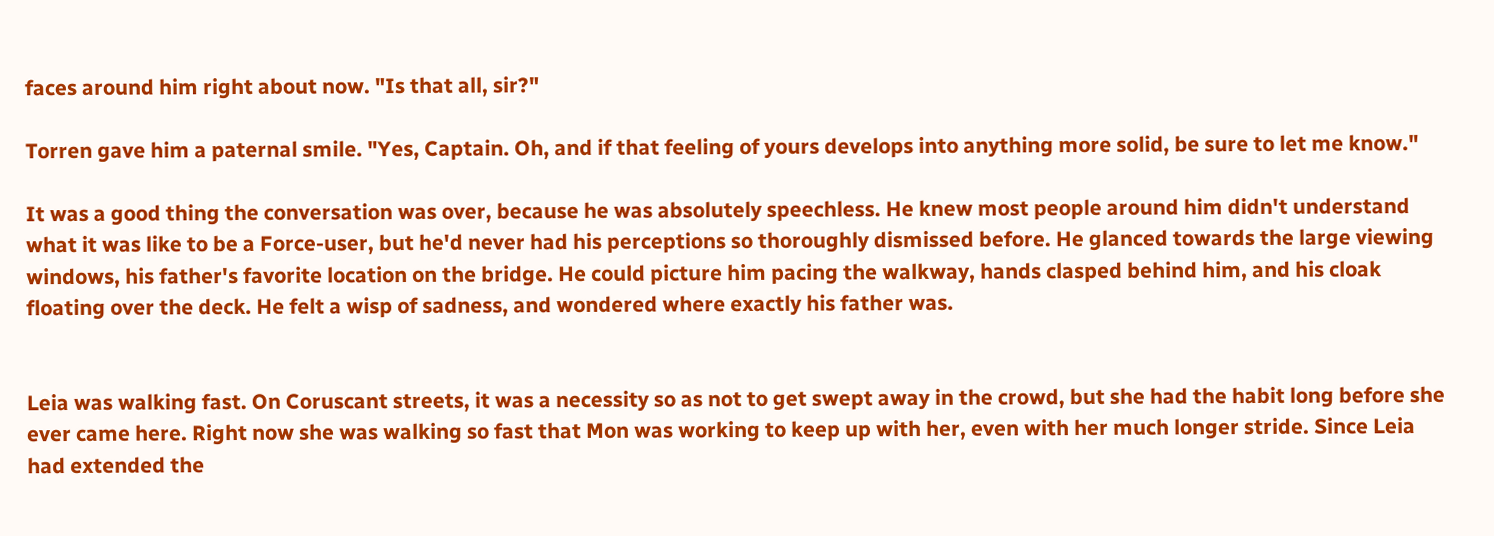faces around him right about now. "Is that all, sir?"

Torren gave him a paternal smile. "Yes, Captain. Oh, and if that feeling of yours develops into anything more solid, be sure to let me know."

It was a good thing the conversation was over, because he was absolutely speechless. He knew most people around him didn't understand what it was like to be a Force-user, but he'd never had his perceptions so thoroughly dismissed before. He glanced towards the large viewing windows, his father's favorite location on the bridge. He could picture him pacing the walkway, hands clasped behind him, and his cloak floating over the deck. He felt a wisp of sadness, and wondered where exactly his father was.


Leia was walking fast. On Coruscant streets, it was a necessity so as not to get swept away in the crowd, but she had the habit long before she ever came here. Right now she was walking so fast that Mon was working to keep up with her, even with her much longer stride. Since Leia had extended the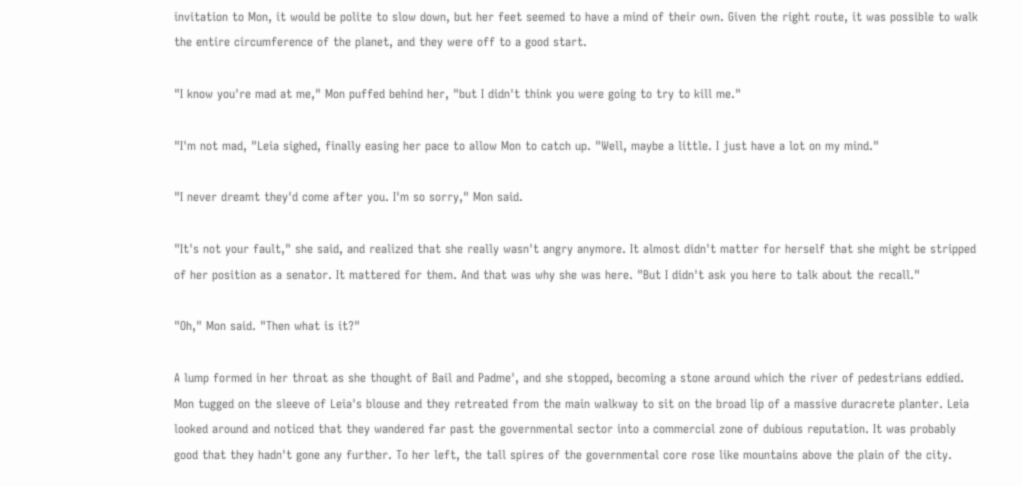invitation to Mon, it would be polite to slow down, but her feet seemed to have a mind of their own. Given the right route, it was possible to walk the entire circumference of the planet, and they were off to a good start.

"I know you're mad at me," Mon puffed behind her, "but I didn't think you were going to try to kill me."

"I'm not mad, "Leia sighed, finally easing her pace to allow Mon to catch up. "Well, maybe a little. I just have a lot on my mind."

"I never dreamt they'd come after you. I'm so sorry," Mon said.

"It's not your fault," she said, and realized that she really wasn't angry anymore. It almost didn't matter for herself that she might be stripped of her position as a senator. It mattered for them. And that was why she was here. "But I didn't ask you here to talk about the recall."

"Oh," Mon said. "Then what is it?"

A lump formed in her throat as she thought of Bail and Padme', and she stopped, becoming a stone around which the river of pedestrians eddied. Mon tugged on the sleeve of Leia's blouse and they retreated from the main walkway to sit on the broad lip of a massive duracrete planter. Leia looked around and noticed that they wandered far past the governmental sector into a commercial zone of dubious reputation. It was probably good that they hadn't gone any further. To her left, the tall spires of the governmental core rose like mountains above the plain of the city.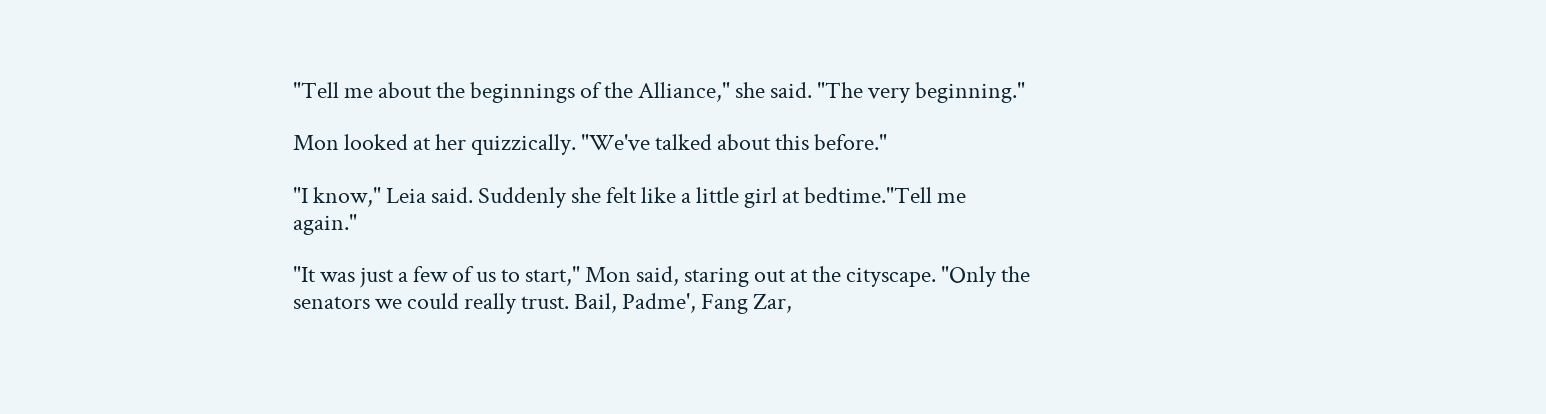"Tell me about the beginnings of the Alliance," she said. "The very beginning."

Mon looked at her quizzically. "We've talked about this before."

"I know," Leia said. Suddenly she felt like a little girl at bedtime."Tell me again."

"It was just a few of us to start," Mon said, staring out at the cityscape. "Only the senators we could really trust. Bail, Padme', Fang Zar,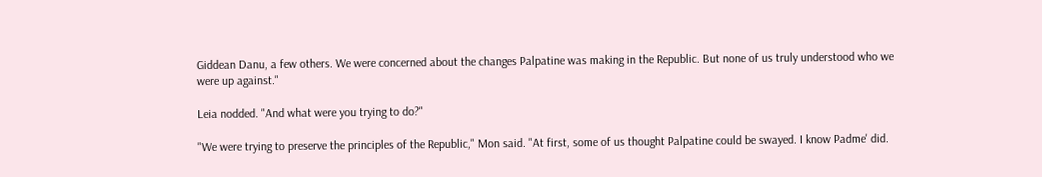Giddean Danu, a few others. We were concerned about the changes Palpatine was making in the Republic. But none of us truly understood who we were up against."

Leia nodded. "And what were you trying to do?"

"We were trying to preserve the principles of the Republic," Mon said. "At first, some of us thought Palpatine could be swayed. I know Padme' did.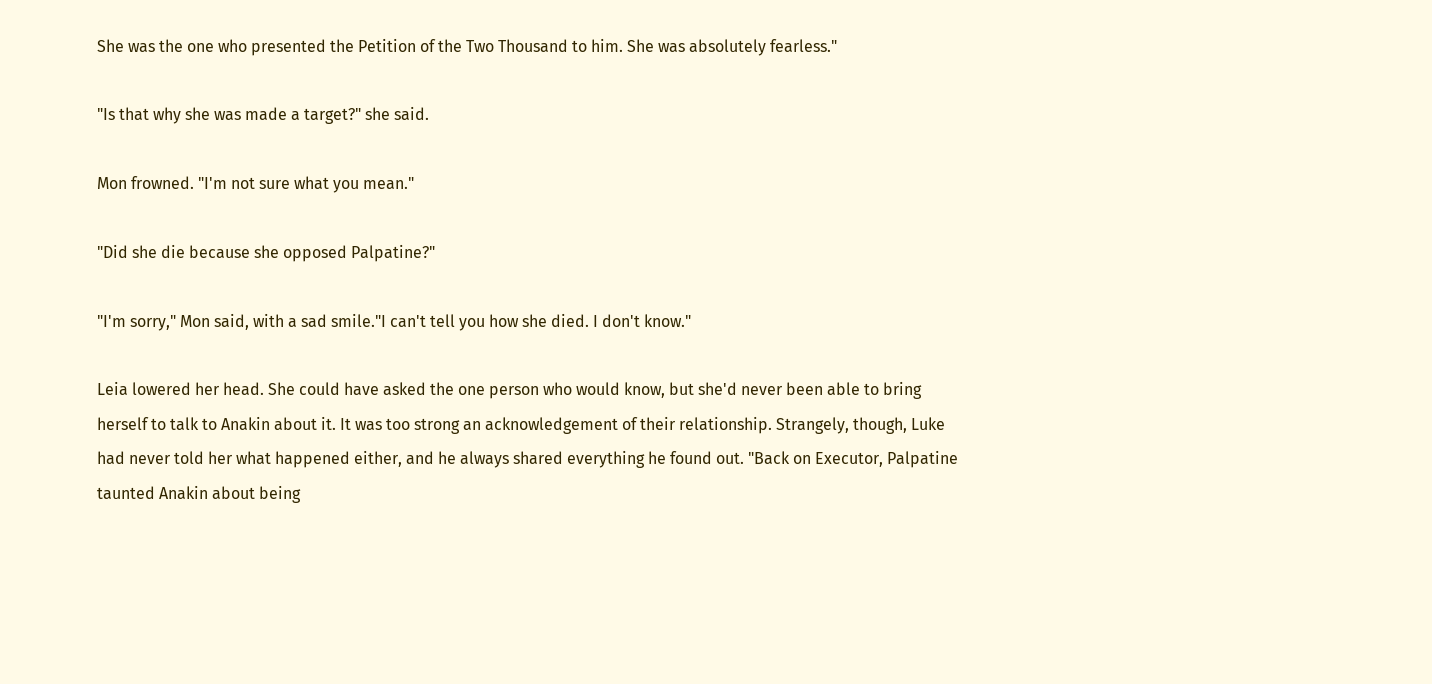She was the one who presented the Petition of the Two Thousand to him. She was absolutely fearless."

"Is that why she was made a target?" she said.

Mon frowned. "I'm not sure what you mean."

"Did she die because she opposed Palpatine?"

"I'm sorry," Mon said, with a sad smile."I can't tell you how she died. I don't know."

Leia lowered her head. She could have asked the one person who would know, but she'd never been able to bring herself to talk to Anakin about it. It was too strong an acknowledgement of their relationship. Strangely, though, Luke had never told her what happened either, and he always shared everything he found out. "Back on Executor, Palpatine taunted Anakin about being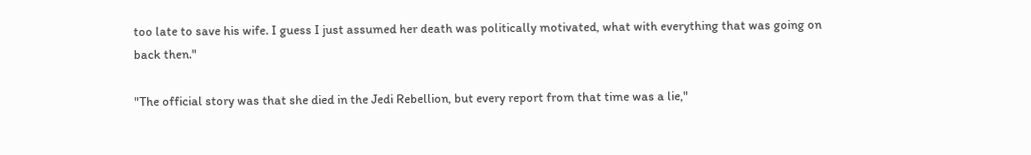too late to save his wife. I guess I just assumed her death was politically motivated, what with everything that was going on back then."

"The official story was that she died in the Jedi Rebellion, but every report from that time was a lie,"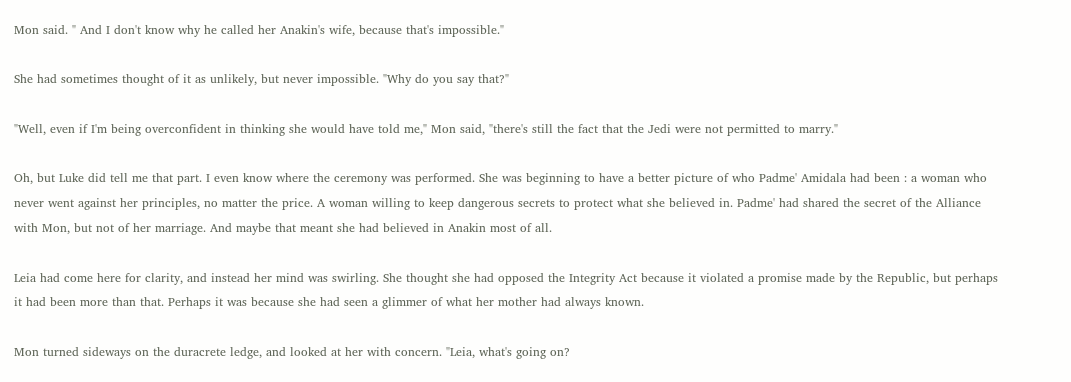Mon said. " And I don't know why he called her Anakin's wife, because that's impossible."

She had sometimes thought of it as unlikely, but never impossible. "Why do you say that?"

"Well, even if I'm being overconfident in thinking she would have told me," Mon said, "there's still the fact that the Jedi were not permitted to marry."

Oh, but Luke did tell me that part. I even know where the ceremony was performed. She was beginning to have a better picture of who Padme' Amidala had been : a woman who never went against her principles, no matter the price. A woman willing to keep dangerous secrets to protect what she believed in. Padme' had shared the secret of the Alliance with Mon, but not of her marriage. And maybe that meant she had believed in Anakin most of all.

Leia had come here for clarity, and instead her mind was swirling. She thought she had opposed the Integrity Act because it violated a promise made by the Republic, but perhaps it had been more than that. Perhaps it was because she had seen a glimmer of what her mother had always known.

Mon turned sideways on the duracrete ledge, and looked at her with concern. "Leia, what's going on?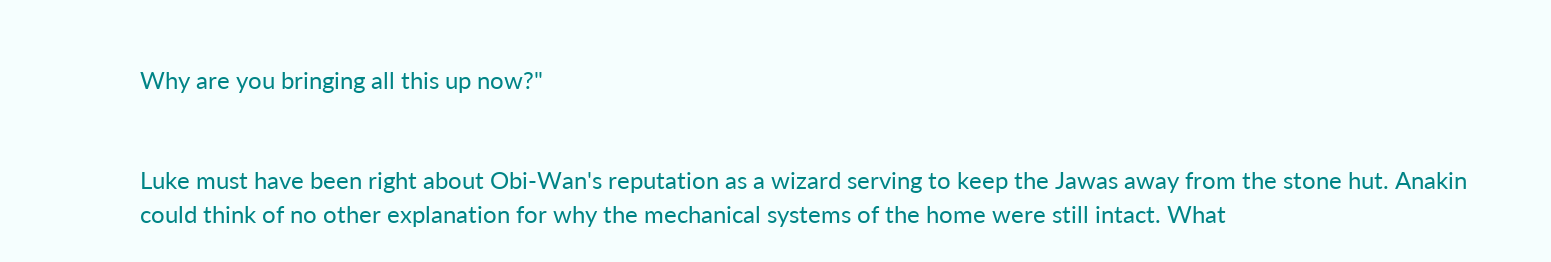Why are you bringing all this up now?"


Luke must have been right about Obi-Wan's reputation as a wizard serving to keep the Jawas away from the stone hut. Anakin could think of no other explanation for why the mechanical systems of the home were still intact. What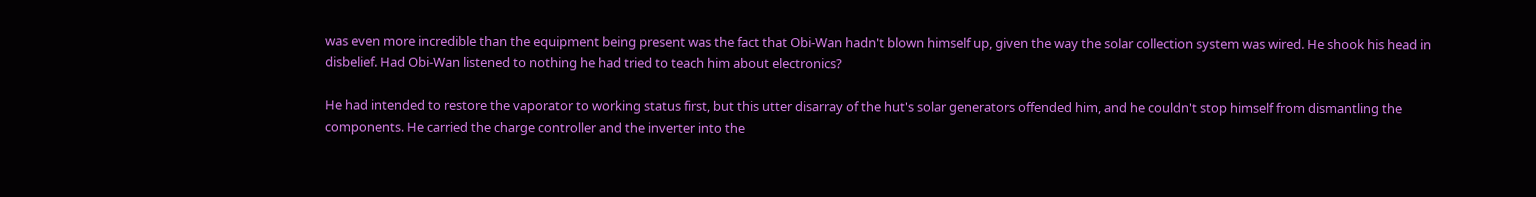was even more incredible than the equipment being present was the fact that Obi-Wan hadn't blown himself up, given the way the solar collection system was wired. He shook his head in disbelief. Had Obi-Wan listened to nothing he had tried to teach him about electronics?

He had intended to restore the vaporator to working status first, but this utter disarray of the hut's solar generators offended him, and he couldn't stop himself from dismantling the components. He carried the charge controller and the inverter into the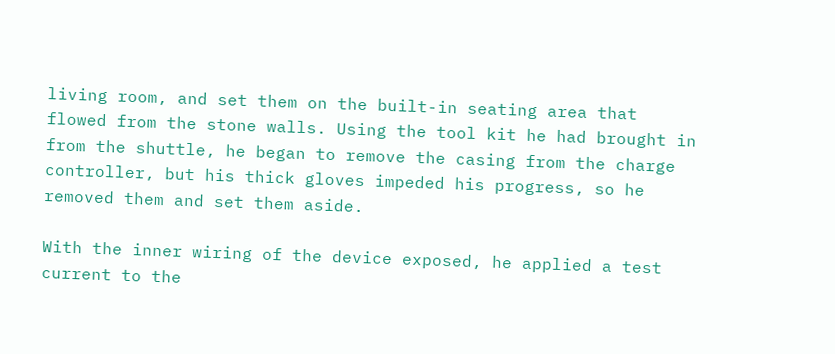living room, and set them on the built-in seating area that flowed from the stone walls. Using the tool kit he had brought in from the shuttle, he began to remove the casing from the charge controller, but his thick gloves impeded his progress, so he removed them and set them aside.

With the inner wiring of the device exposed, he applied a test current to the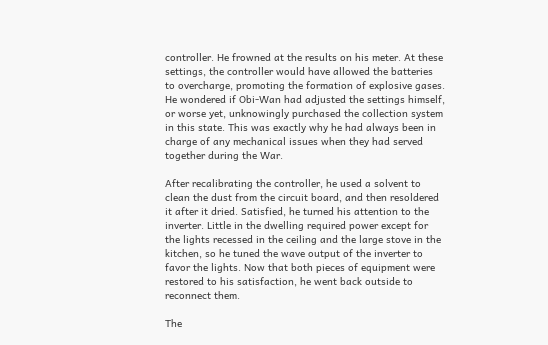controller. He frowned at the results on his meter. At these settings, the controller would have allowed the batteries to overcharge, promoting the formation of explosive gases. He wondered if Obi-Wan had adjusted the settings himself, or worse yet, unknowingly purchased the collection system in this state. This was exactly why he had always been in charge of any mechanical issues when they had served together during the War.

After recalibrating the controller, he used a solvent to clean the dust from the circuit board, and then resoldered it after it dried. Satisfied, he turned his attention to the inverter. Little in the dwelling required power except for the lights recessed in the ceiling and the large stove in the kitchen, so he tuned the wave output of the inverter to favor the lights. Now that both pieces of equipment were restored to his satisfaction, he went back outside to reconnect them.

The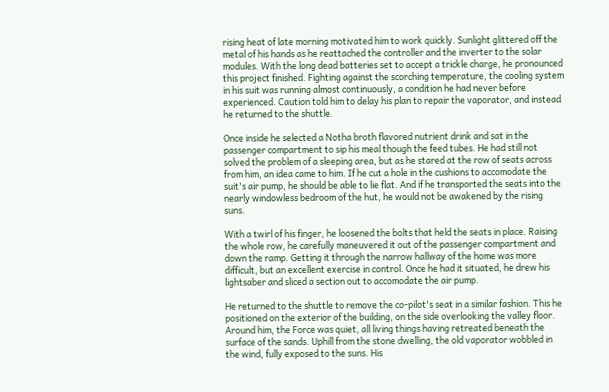rising heat of late morning motivated him to work quickly. Sunlight glittered off the metal of his hands as he reattached the controller and the inverter to the solar modules. With the long dead batteries set to accept a trickle charge, he pronounced this project finished. Fighting against the scorching temperature, the cooling system in his suit was running almost continuously, a condition he had never before experienced. Caution told him to delay his plan to repair the vaporator, and instead he returned to the shuttle.

Once inside he selected a Notha broth flavored nutrient drink and sat in the passenger compartment to sip his meal though the feed tubes. He had still not solved the problem of a sleeping area, but as he stared at the row of seats across from him, an idea came to him. If he cut a hole in the cushions to accomodate the suit's air pump, he should be able to lie flat. And if he transported the seats into the nearly windowless bedroom of the hut, he would not be awakened by the rising suns.

With a twirl of his finger, he loosened the bolts that held the seats in place. Raising the whole row, he carefully maneuvered it out of the passenger compartment and down the ramp. Getting it through the narrow hallway of the home was more difficult, but an excellent exercise in control. Once he had it situated, he drew his lightsaber and sliced a section out to accomodate the air pump.

He returned to the shuttle to remove the co-pilot's seat in a similar fashion. This he positioned on the exterior of the building, on the side overlooking the valley floor. Around him, the Force was quiet, all living things having retreated beneath the surface of the sands. Uphill from the stone dwelling, the old vaporator wobbled in the wind, fully exposed to the suns. His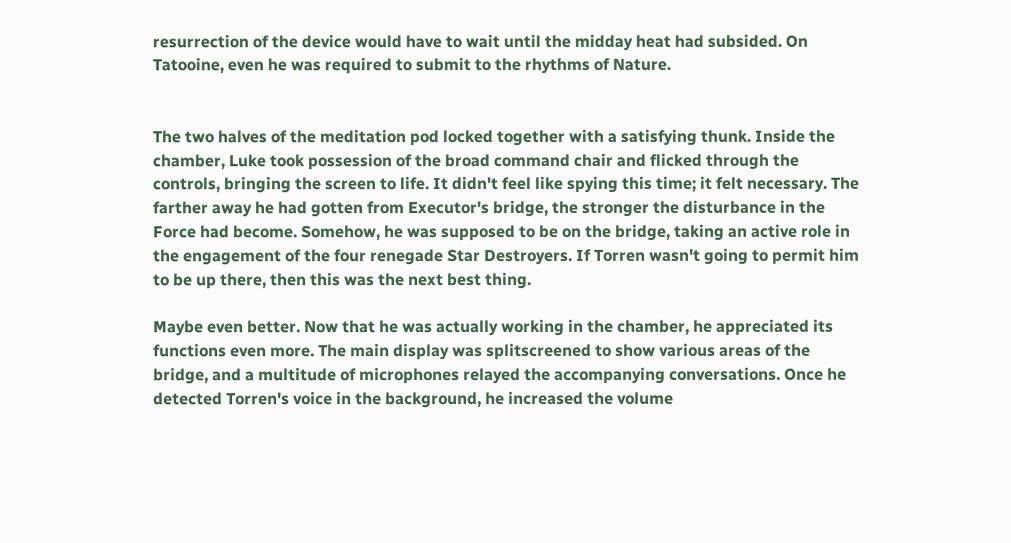resurrection of the device would have to wait until the midday heat had subsided. On Tatooine, even he was required to submit to the rhythms of Nature.


The two halves of the meditation pod locked together with a satisfying thunk. Inside the chamber, Luke took possession of the broad command chair and flicked through the controls, bringing the screen to life. It didn't feel like spying this time; it felt necessary. The farther away he had gotten from Executor's bridge, the stronger the disturbance in the Force had become. Somehow, he was supposed to be on the bridge, taking an active role in the engagement of the four renegade Star Destroyers. If Torren wasn't going to permit him to be up there, then this was the next best thing.

Maybe even better. Now that he was actually working in the chamber, he appreciated its functions even more. The main display was splitscreened to show various areas of the bridge, and a multitude of microphones relayed the accompanying conversations. Once he detected Torren's voice in the background, he increased the volume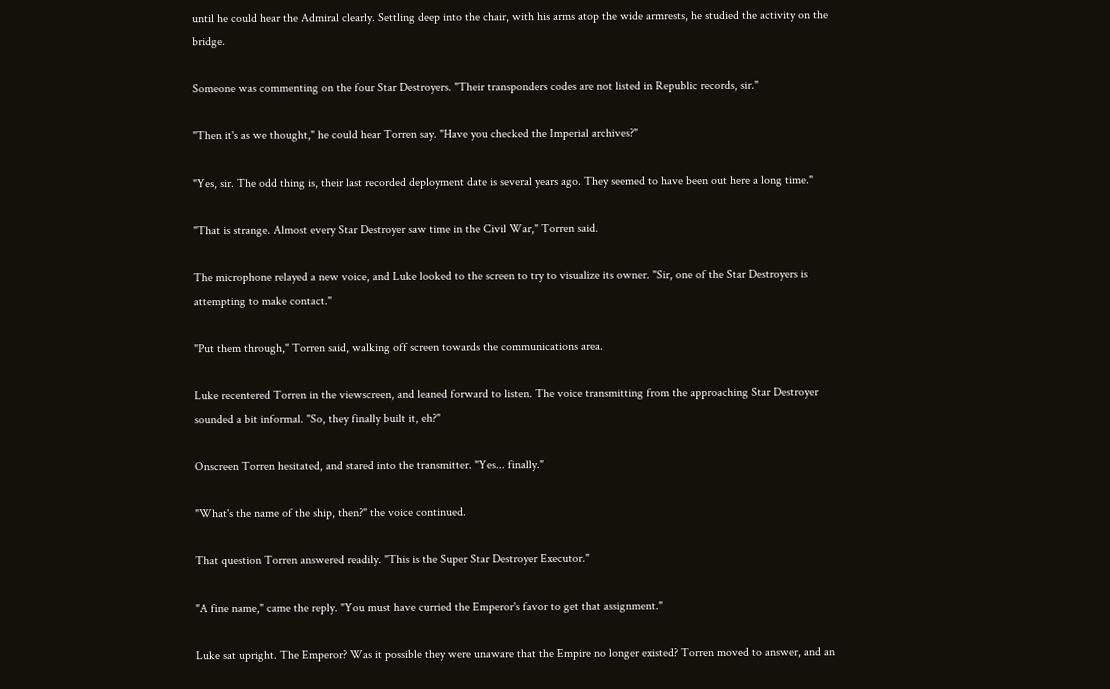until he could hear the Admiral clearly. Settling deep into the chair, with his arms atop the wide armrests, he studied the activity on the bridge.

Someone was commenting on the four Star Destroyers. "Their transponders codes are not listed in Republic records, sir."

"Then it's as we thought," he could hear Torren say. "Have you checked the Imperial archives?"

"Yes, sir. The odd thing is, their last recorded deployment date is several years ago. They seemed to have been out here a long time."

"That is strange. Almost every Star Destroyer saw time in the Civil War," Torren said.

The microphone relayed a new voice, and Luke looked to the screen to try to visualize its owner. "Sir, one of the Star Destroyers is attempting to make contact."

"Put them through," Torren said, walking off screen towards the communications area.

Luke recentered Torren in the viewscreen, and leaned forward to listen. The voice transmitting from the approaching Star Destroyer sounded a bit informal. "So, they finally built it, eh?"

Onscreen Torren hesitated, and stared into the transmitter. "Yes... finally."

"What's the name of the ship, then?" the voice continued.

That question Torren answered readily. "This is the Super Star Destroyer Executor."

"A fine name," came the reply. "You must have curried the Emperor's favor to get that assignment."

Luke sat upright. The Emperor? Was it possible they were unaware that the Empire no longer existed? Torren moved to answer, and an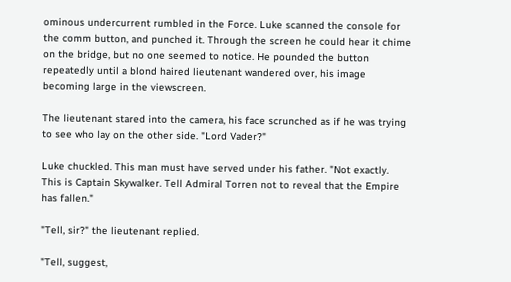ominous undercurrent rumbled in the Force. Luke scanned the console for the comm button, and punched it. Through the screen he could hear it chime on the bridge, but no one seemed to notice. He pounded the button repeatedly until a blond haired lieutenant wandered over, his image becoming large in the viewscreen.

The lieutenant stared into the camera, his face scrunched as if he was trying to see who lay on the other side. "Lord Vader?"

Luke chuckled. This man must have served under his father. "Not exactly. This is Captain Skywalker. Tell Admiral Torren not to reveal that the Empire has fallen."

"Tell, sir?" the lieutenant replied.

"Tell, suggest,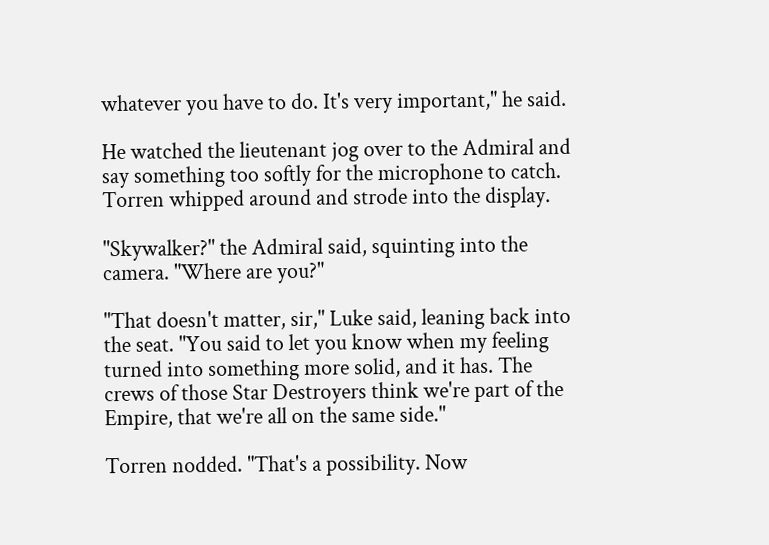whatever you have to do. It's very important," he said.

He watched the lieutenant jog over to the Admiral and say something too softly for the microphone to catch. Torren whipped around and strode into the display.

"Skywalker?" the Admiral said, squinting into the camera. "Where are you?"

"That doesn't matter, sir," Luke said, leaning back into the seat. "You said to let you know when my feeling turned into something more solid, and it has. The crews of those Star Destroyers think we're part of the Empire, that we're all on the same side."

Torren nodded. "That's a possibility. Now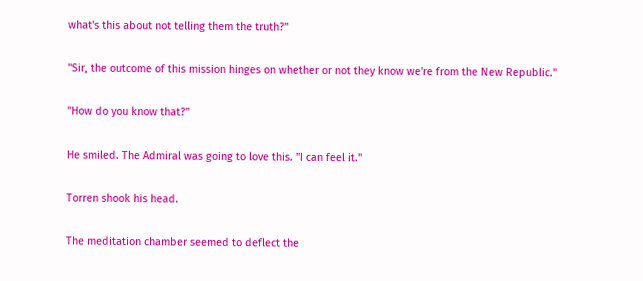what's this about not telling them the truth?"

"Sir, the outcome of this mission hinges on whether or not they know we're from the New Republic."

"How do you know that?"

He smiled. The Admiral was going to love this. "I can feel it."

Torren shook his head.

The meditation chamber seemed to deflect the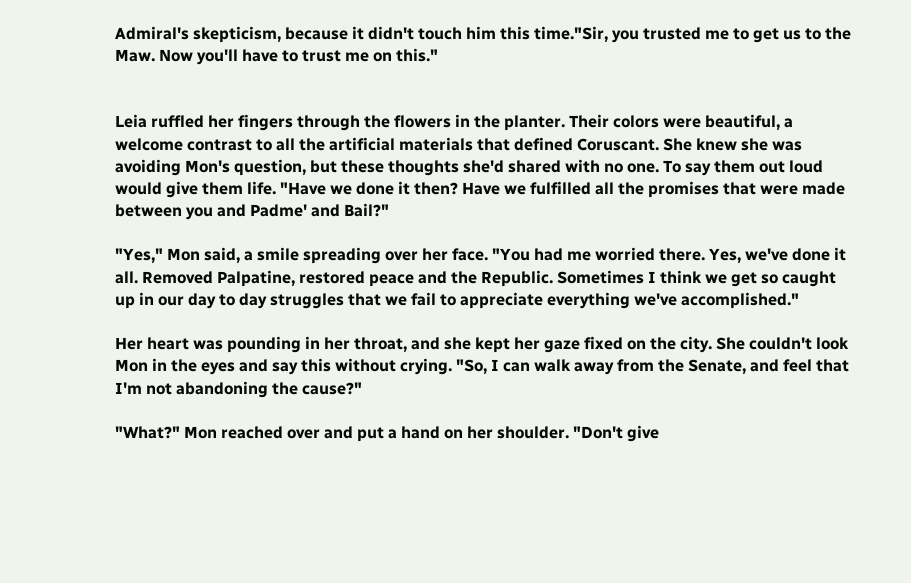Admiral's skepticism, because it didn't touch him this time."Sir, you trusted me to get us to the Maw. Now you'll have to trust me on this."


Leia ruffled her fingers through the flowers in the planter. Their colors were beautiful, a welcome contrast to all the artificial materials that defined Coruscant. She knew she was avoiding Mon's question, but these thoughts she'd shared with no one. To say them out loud would give them life. "Have we done it then? Have we fulfilled all the promises that were made between you and Padme' and Bail?"

"Yes," Mon said, a smile spreading over her face. "You had me worried there. Yes, we've done it all. Removed Palpatine, restored peace and the Republic. Sometimes I think we get so caught up in our day to day struggles that we fail to appreciate everything we've accomplished."

Her heart was pounding in her throat, and she kept her gaze fixed on the city. She couldn't look Mon in the eyes and say this without crying. "So, I can walk away from the Senate, and feel that I'm not abandoning the cause?"

"What?" Mon reached over and put a hand on her shoulder. "Don't give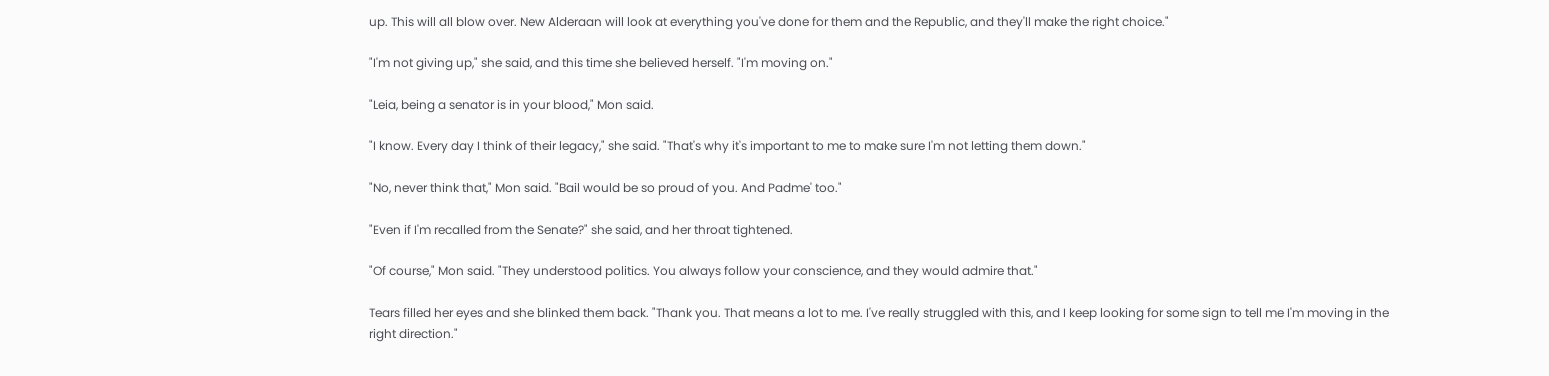up. This will all blow over. New Alderaan will look at everything you've done for them and the Republic, and they'll make the right choice."

"I'm not giving up," she said, and this time she believed herself. "I'm moving on."

"Leia, being a senator is in your blood," Mon said.

"I know. Every day I think of their legacy," she said. "That's why it's important to me to make sure I'm not letting them down."

"No, never think that," Mon said. "Bail would be so proud of you. And Padme' too."

"Even if I'm recalled from the Senate?" she said, and her throat tightened.

"Of course," Mon said. "They understood politics. You always follow your conscience, and they would admire that."

Tears filled her eyes and she blinked them back. "Thank you. That means a lot to me. I've really struggled with this, and I keep looking for some sign to tell me I'm moving in the right direction."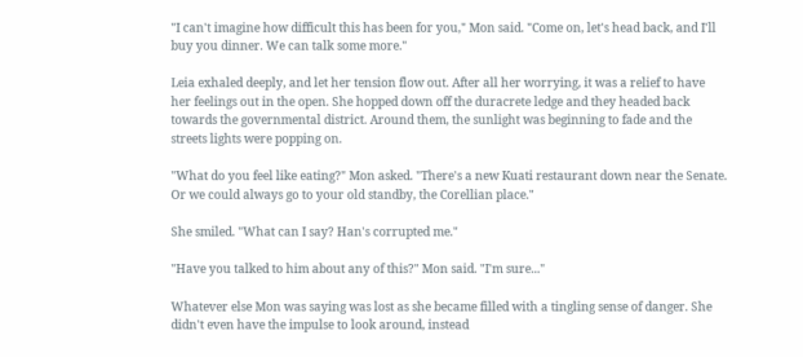"I can't imagine how difficult this has been for you," Mon said. "Come on, let's head back, and I'll buy you dinner. We can talk some more."

Leia exhaled deeply, and let her tension flow out. After all her worrying, it was a relief to have her feelings out in the open. She hopped down off the duracrete ledge and they headed back towards the governmental district. Around them, the sunlight was beginning to fade and the streets lights were popping on.

"What do you feel like eating?" Mon asked. "There's a new Kuati restaurant down near the Senate. Or we could always go to your old standby, the Corellian place."

She smiled. "What can I say? Han's corrupted me."

"Have you talked to him about any of this?" Mon said. "I'm sure..."

Whatever else Mon was saying was lost as she became filled with a tingling sense of danger. She didn't even have the impulse to look around, instead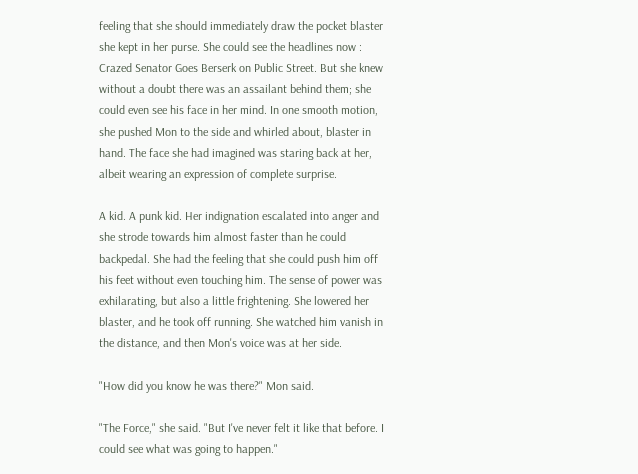feeling that she should immediately draw the pocket blaster she kept in her purse. She could see the headlines now : Crazed Senator Goes Berserk on Public Street. But she knew without a doubt there was an assailant behind them; she could even see his face in her mind. In one smooth motion, she pushed Mon to the side and whirled about, blaster in hand. The face she had imagined was staring back at her, albeit wearing an expression of complete surprise.

A kid. A punk kid. Her indignation escalated into anger and she strode towards him almost faster than he could backpedal. She had the feeling that she could push him off his feet without even touching him. The sense of power was exhilarating, but also a little frightening. She lowered her blaster, and he took off running. She watched him vanish in the distance, and then Mon's voice was at her side.

"How did you know he was there?" Mon said.

"The Force," she said. "But I've never felt it like that before. I could see what was going to happen."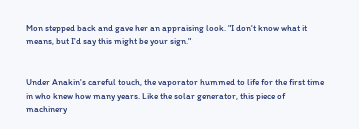Mon stepped back and gave her an appraising look. "I don't know what it means, but I'd say this might be your sign."


Under Anakin's careful touch, the vaporator hummed to life for the first time in who knew how many years. Like the solar generator, this piece of machinery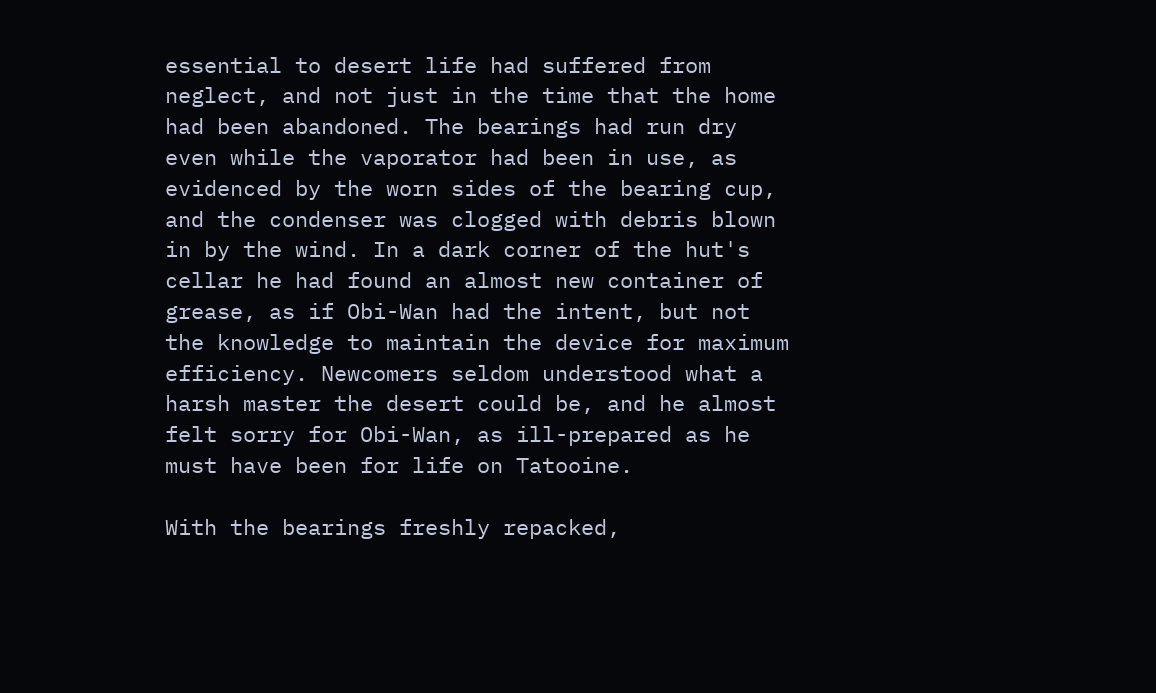essential to desert life had suffered from neglect, and not just in the time that the home had been abandoned. The bearings had run dry even while the vaporator had been in use, as evidenced by the worn sides of the bearing cup, and the condenser was clogged with debris blown in by the wind. In a dark corner of the hut's cellar he had found an almost new container of grease, as if Obi-Wan had the intent, but not the knowledge to maintain the device for maximum efficiency. Newcomers seldom understood what a harsh master the desert could be, and he almost felt sorry for Obi-Wan, as ill-prepared as he must have been for life on Tatooine.

With the bearings freshly repacked,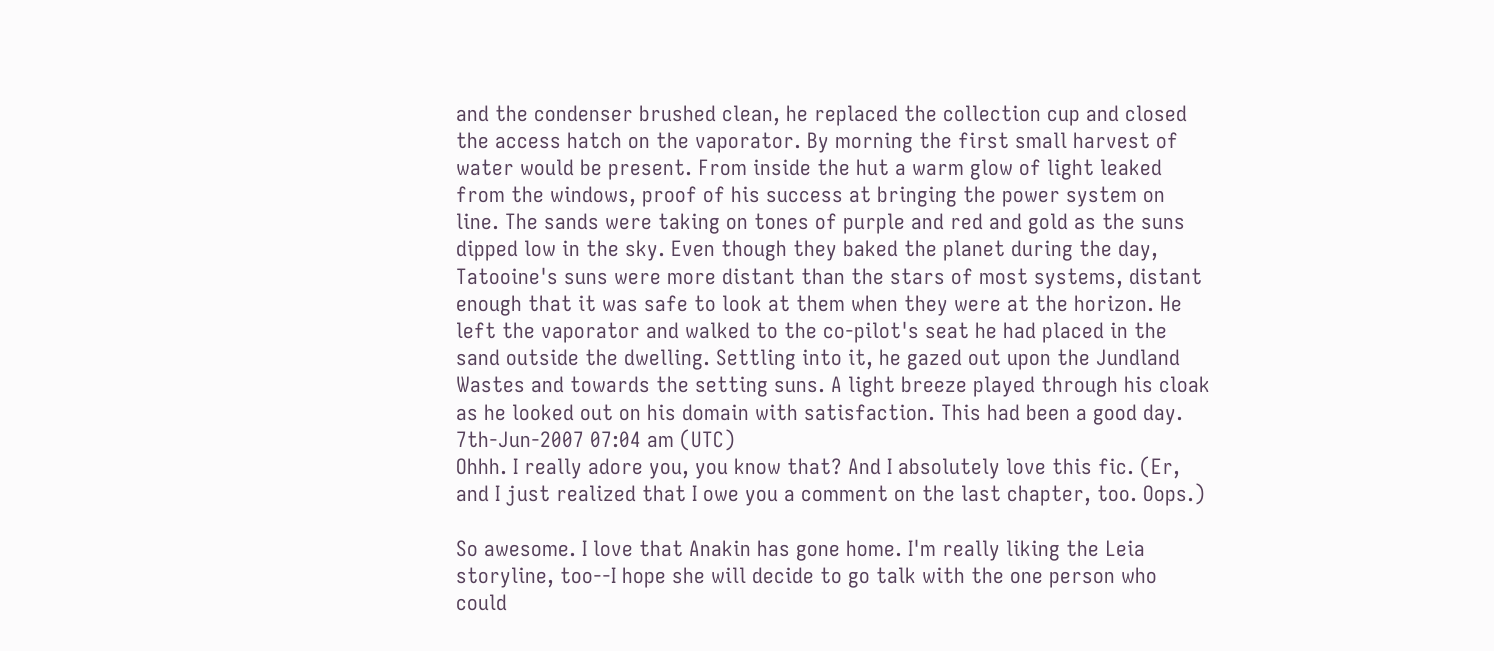and the condenser brushed clean, he replaced the collection cup and closed the access hatch on the vaporator. By morning the first small harvest of water would be present. From inside the hut a warm glow of light leaked from the windows, proof of his success at bringing the power system on line. The sands were taking on tones of purple and red and gold as the suns dipped low in the sky. Even though they baked the planet during the day, Tatooine's suns were more distant than the stars of most systems, distant enough that it was safe to look at them when they were at the horizon. He left the vaporator and walked to the co-pilot's seat he had placed in the sand outside the dwelling. Settling into it, he gazed out upon the Jundland Wastes and towards the setting suns. A light breeze played through his cloak as he looked out on his domain with satisfaction. This had been a good day.
7th-Jun-2007 07:04 am (UTC)
Ohhh. I really adore you, you know that? And I absolutely love this fic. (Er, and I just realized that I owe you a comment on the last chapter, too. Oops.)

So awesome. I love that Anakin has gone home. I'm really liking the Leia storyline, too--I hope she will decide to go talk with the one person who could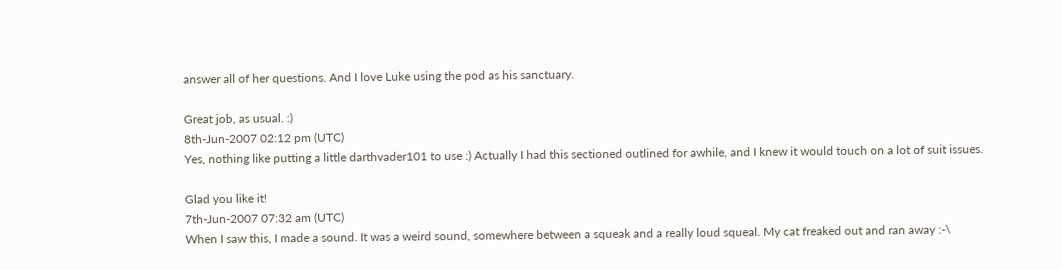answer all of her questions. And I love Luke using the pod as his sanctuary.

Great job, as usual. :)
8th-Jun-2007 02:12 pm (UTC)
Yes, nothing like putting a little darthvader101 to use :) Actually I had this sectioned outlined for awhile, and I knew it would touch on a lot of suit issues.

Glad you like it!
7th-Jun-2007 07:32 am (UTC)
When I saw this, I made a sound. It was a weird sound, somewhere between a squeak and a really loud squeal. My cat freaked out and ran away :-\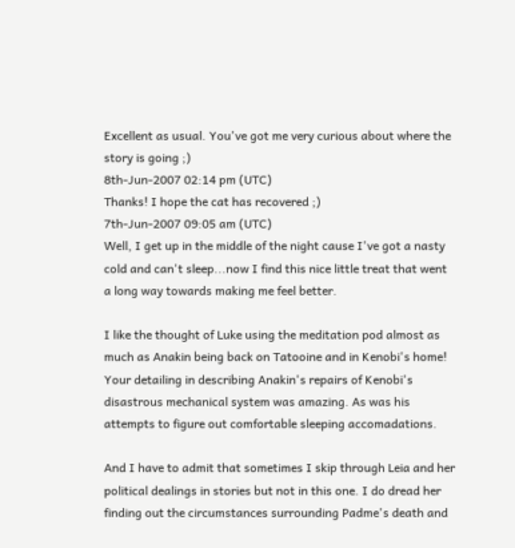Excellent as usual. You've got me very curious about where the story is going ;)
8th-Jun-2007 02:14 pm (UTC)
Thanks! I hope the cat has recovered ;)
7th-Jun-2007 09:05 am (UTC)
Well, I get up in the middle of the night cause I've got a nasty cold and can't sleep...now I find this nice little treat that went a long way towards making me feel better.

I like the thought of Luke using the meditation pod almost as much as Anakin being back on Tatooine and in Kenobi's home! Your detailing in describing Anakin's repairs of Kenobi's disastrous mechanical system was amazing. As was his attempts to figure out comfortable sleeping accomadations.

And I have to admit that sometimes I skip through Leia and her political dealings in stories but not in this one. I do dread her finding out the circumstances surrounding Padme's death and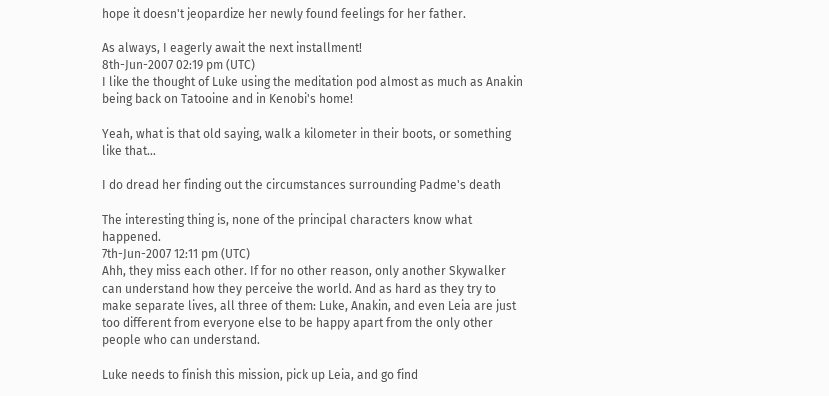hope it doesn't jeopardize her newly found feelings for her father.

As always, I eagerly await the next installment!
8th-Jun-2007 02:19 pm (UTC)
I like the thought of Luke using the meditation pod almost as much as Anakin being back on Tatooine and in Kenobi's home!

Yeah, what is that old saying, walk a kilometer in their boots, or something like that...

I do dread her finding out the circumstances surrounding Padme's death

The interesting thing is, none of the principal characters know what happened.
7th-Jun-2007 12:11 pm (UTC)
Ahh, they miss each other. If for no other reason, only another Skywalker can understand how they perceive the world. And as hard as they try to make separate lives, all three of them: Luke, Anakin, and even Leia are just too different from everyone else to be happy apart from the only other people who can understand.

Luke needs to finish this mission, pick up Leia, and go find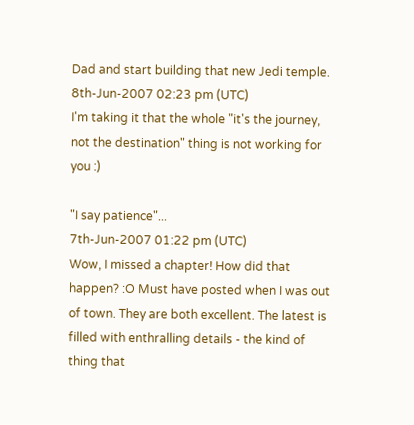Dad and start building that new Jedi temple.
8th-Jun-2007 02:23 pm (UTC)
I'm taking it that the whole "it's the journey, not the destination" thing is not working for you :)

"I say patience"...
7th-Jun-2007 01:22 pm (UTC)
Wow, I missed a chapter! How did that happen? :O Must have posted when I was out of town. They are both excellent. The latest is filled with enthralling details - the kind of thing that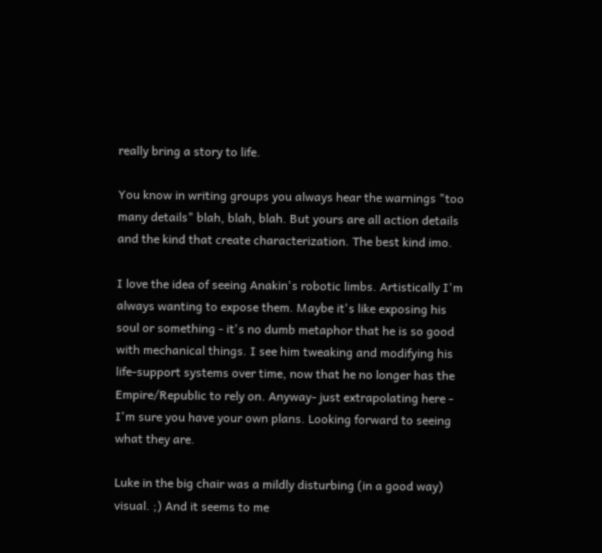really bring a story to life.

You know in writing groups you always hear the warnings "too many details" blah, blah, blah. But yours are all action details and the kind that create characterization. The best kind imo.

I love the idea of seeing Anakin's robotic limbs. Artistically I'm always wanting to expose them. Maybe it's like exposing his soul or something - it's no dumb metaphor that he is so good with mechanical things. I see him tweaking and modifying his life-support systems over time, now that he no longer has the Empire/Republic to rely on. Anyway- just extrapolating here - I'm sure you have your own plans. Looking forward to seeing what they are.

Luke in the big chair was a mildly disturbing (in a good way) visual. ;) And it seems to me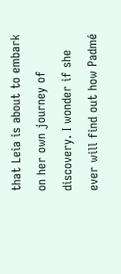that Leia is about to embark on her own journey of discovery. I wonder if she ever will find out how Padmé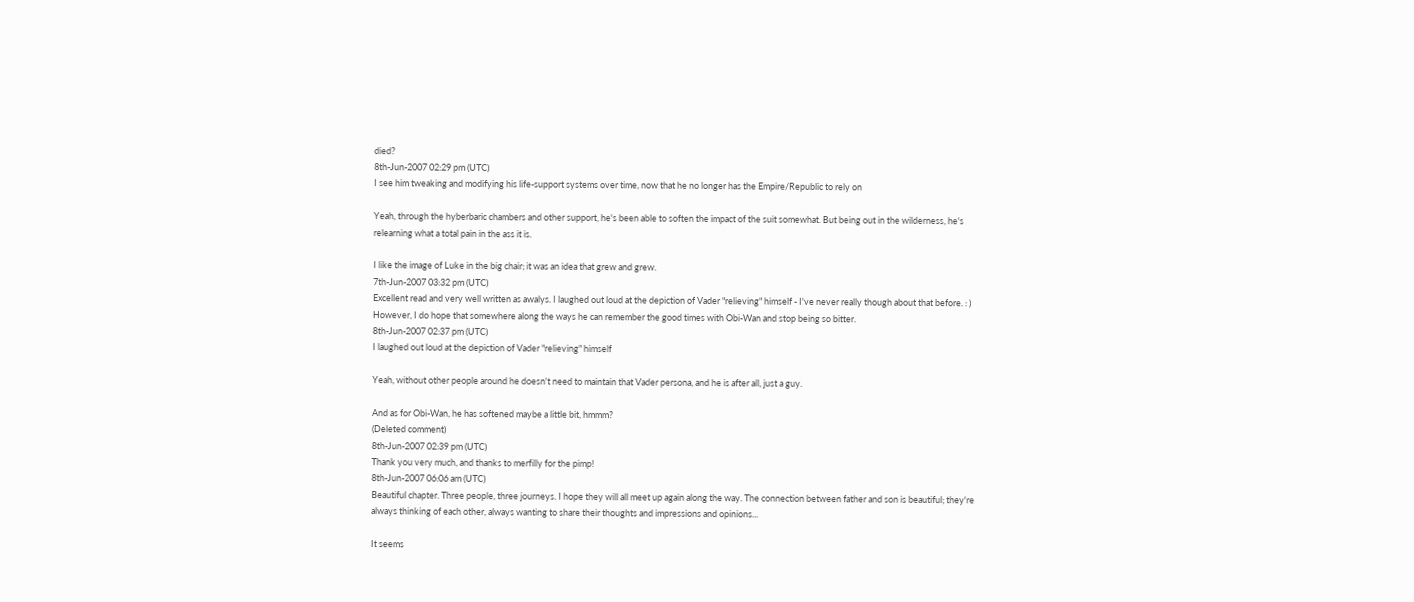died?
8th-Jun-2007 02:29 pm (UTC)
I see him tweaking and modifying his life-support systems over time, now that he no longer has the Empire/Republic to rely on

Yeah, through the hyberbaric chambers and other support, he's been able to soften the impact of the suit somewhat. But being out in the wilderness, he's relearning what a total pain in the ass it is.

I like the image of Luke in the big chair; it was an idea that grew and grew.
7th-Jun-2007 03:32 pm (UTC)
Excellent read and very well written as awalys. I laughed out loud at the depiction of Vader "relieving" himself - I've never really though about that before. : ) However, I do hope that somewhere along the ways he can remember the good times with Obi-Wan and stop being so bitter.
8th-Jun-2007 02:37 pm (UTC)
I laughed out loud at the depiction of Vader "relieving" himself

Yeah, without other people around he doesn't need to maintain that Vader persona, and he is after all, just a guy.

And as for Obi-Wan, he has softened maybe a little bit, hmmm?
(Deleted comment)
8th-Jun-2007 02:39 pm (UTC)
Thank you very much, and thanks to merfilly for the pimp!
8th-Jun-2007 06:06 am (UTC)
Beautiful chapter. Three people, three journeys. I hope they will all meet up again along the way. The connection between father and son is beautiful; they're always thinking of each other, always wanting to share their thoughts and impressions and opinions...

It seems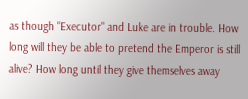as though "Executor" and Luke are in trouble. How long will they be able to pretend the Emperor is still alive? How long until they give themselves away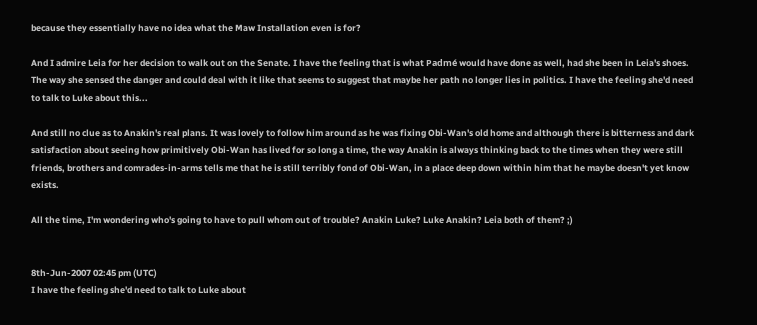because they essentially have no idea what the Maw Installation even is for?

And I admire Leia for her decision to walk out on the Senate. I have the feeling that is what Padmé would have done as well, had she been in Leia's shoes. The way she sensed the danger and could deal with it like that seems to suggest that maybe her path no longer lies in politics. I have the feeling she'd need to talk to Luke about this...

And still no clue as to Anakin's real plans. It was lovely to follow him around as he was fixing Obi-Wan's old home and although there is bitterness and dark satisfaction about seeing how primitively Obi-Wan has lived for so long a time, the way Anakin is always thinking back to the times when they were still friends, brothers and comrades-in-arms tells me that he is still terribly fond of Obi-Wan, in a place deep down within him that he maybe doesn't yet know exists.

All the time, I'm wondering who's going to have to pull whom out of trouble? Anakin Luke? Luke Anakin? Leia both of them? ;)


8th-Jun-2007 02:45 pm (UTC)
I have the feeling she'd need to talk to Luke about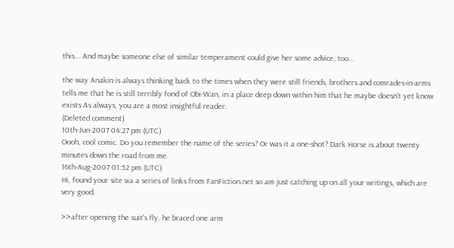this... And maybe someone else of similar temperament could give her some advice, too...

the way Anakin is always thinking back to the times when they were still friends, brothers and comrades-in-arms tells me that he is still terribly fond of Obi-Wan, in a place deep down within him that he maybe doesn't yet know exists As always, you are a most insightful reader.
(Deleted comment)
10th-Jun-2007 04:27 pm (UTC)
Oooh, cool comic. Do you remember the name of the series? Or was it a one-shot? Dark Horse is about twenty minutes down the road from me.
16th-Aug-2007 01:52 pm (UTC)
Hi, found your site via a series of links from FanFiction.net so am just catching up on all your writings, which are very good.

>>after opening the suit's fly, he braced one arm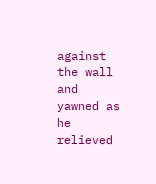against the wall and yawned as he relieved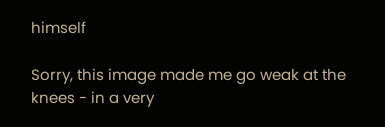himself

Sorry, this image made me go weak at the knees - in a very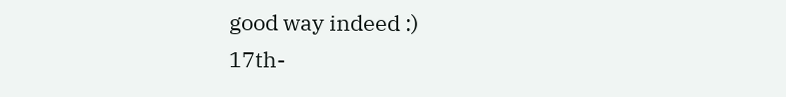good way indeed :)
17th-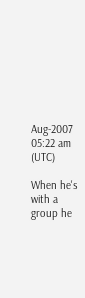Aug-2007 05:22 am (UTC)

When he's with a group he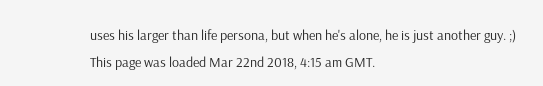uses his larger than life persona, but when he's alone, he is just another guy. ;)
This page was loaded Mar 22nd 2018, 4:15 am GMT.